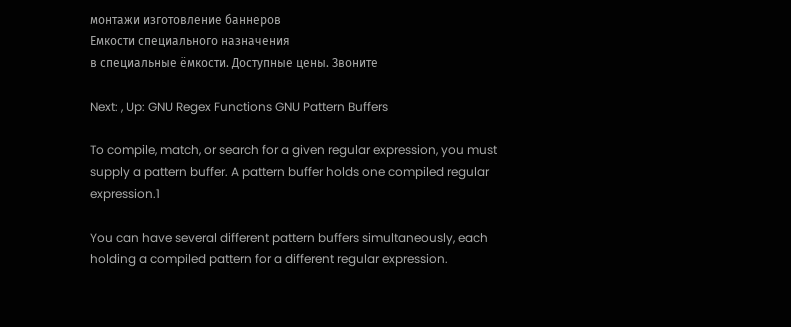монтажи изготовление баннеров
Емкости специального назначения
в специальные ёмкости. Доступные цены. Звоните

Next: , Up: GNU Regex Functions GNU Pattern Buffers

To compile, match, or search for a given regular expression, you must supply a pattern buffer. A pattern buffer holds one compiled regular expression.1

You can have several different pattern buffers simultaneously, each holding a compiled pattern for a different regular expression.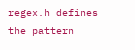regex.h defines the pattern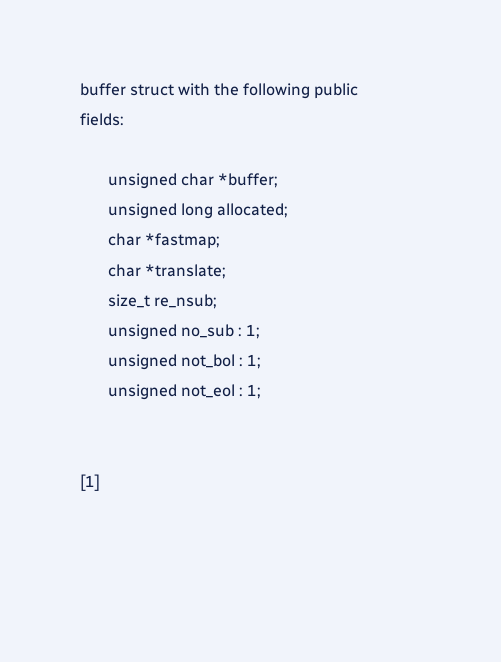buffer struct with the following public fields:

       unsigned char *buffer;
       unsigned long allocated;
       char *fastmap;
       char *translate;
       size_t re_nsub;
       unsigned no_sub : 1;
       unsigned not_bol : 1;
       unsigned not_eol : 1;


[1]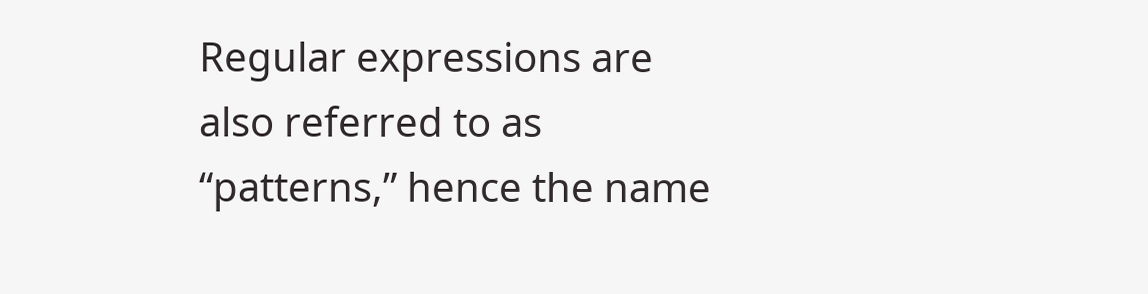Regular expressions are also referred to as “patterns,” hence the name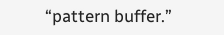“pattern buffer.”